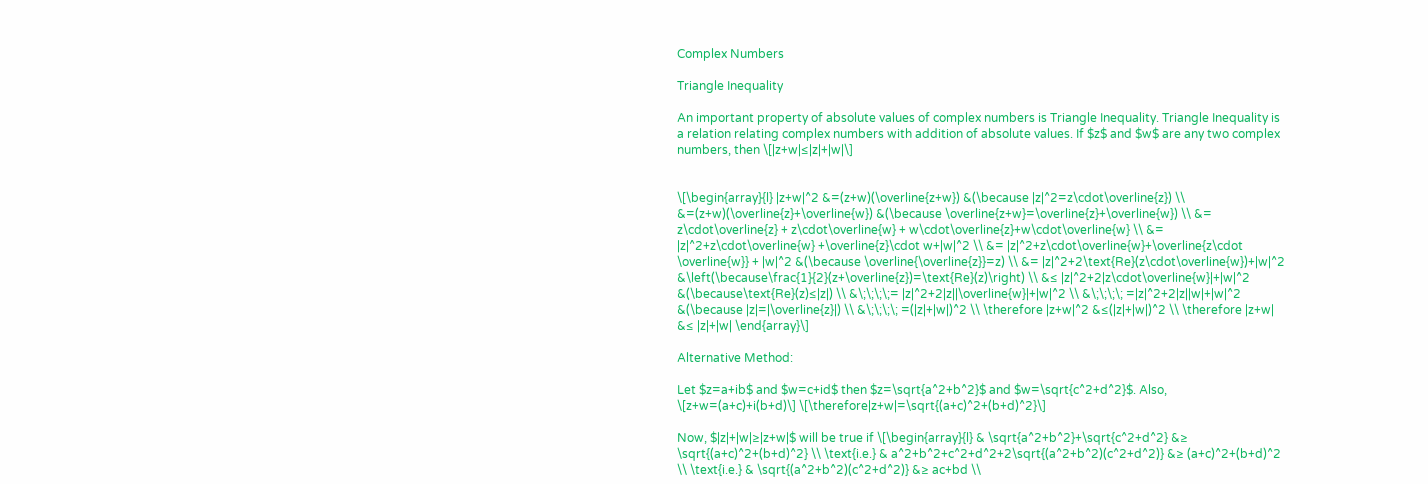Complex Numbers

Triangle Inequality

An important property of absolute values of complex numbers is Triangle Inequality. Triangle Inequality is a relation relating complex numbers with addition of absolute values. If $z$ and $w$ are any two complex numbers, then \[|z+w|≤|z|+|w|\]


\[\begin{array}{l} |z+w|^2 &=(z+w)(\overline{z+w}) &(\because |z|^2=z\cdot\overline{z}) \\ &=(z+w)(\overline{z}+\overline{w}) &(\because \overline{z+w}=\overline{z}+\overline{w}) \\ &= z\cdot\overline{z} + z\cdot\overline{w} + w\cdot\overline{z}+w\cdot\overline{w} \\ &= |z|^2+z\cdot\overline{w} +\overline{z}\cdot w+|w|^2 \\ &= |z|^2+z\cdot\overline{w}+\overline{z\cdot \overline{w}} + |w|^2 &(\because \overline{\overline{z}}=z) \\ &= |z|^2+2\text{Re}(z\cdot\overline{w})+|w|^2 &\left(\because\frac{1}{2}(z+\overline{z})=\text{Re}(z)\right) \\ &≤ |z|^2+2|z\cdot\overline{w}|+|w|^2 &(\because\text{Re}(z)≤|z|) \\ &\;\;\;\;= |z|^2+2|z||\overline{w}|+|w|^2 \\ &\;\;\;\; =|z|^2+2|z||w|+|w|^2 &(\because |z|=|\overline{z}|) \\ &\;\;\;\; =(|z|+|w|)^2 \\ \therefore |z+w|^2 &≤(|z|+|w|)^2 \\ \therefore |z+w| &≤ |z|+|w| \end{array}\]

Alternative Method:

Let $z=a+ib$ and $w=c+id$ then $z=\sqrt{a^2+b^2}$ and $w=\sqrt{c^2+d^2}$. Also, \[z+w=(a+c)+i(b+d)\] \[\therefore|z+w|=\sqrt{(a+c)^2+(b+d)^2}\]

Now, $|z|+|w|≥|z+w|$ will be true if \[\begin{array}{l} & \sqrt{a^2+b^2}+\sqrt{c^2+d^2} &≥ \sqrt{(a+c)^2+(b+d)^2} \\ \text{i.e.} & a^2+b^2+c^2+d^2+2\sqrt{(a^2+b^2)(c^2+d^2)} &≥ (a+c)^2+(b+d)^2 \\ \text{i.e.} & \sqrt{(a^2+b^2)(c^2+d^2)} &≥ ac+bd \\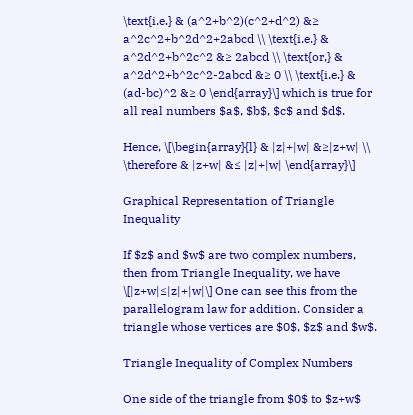\text{i.e.} & (a^2+b^2)(c^2+d^2) &≥ a^2c^2+b^2d^2+2abcd \\ \text{i.e.} & a^2d^2+b^2c^2 &≥ 2abcd \\ \text{or,} & a^2d^2+b^2c^2-2abcd &≥ 0 \\ \text{i.e.} & (ad-bc)^2 &≥ 0 \end{array}\] which is true for all real numbers $a$, $b$, $c$ and $d$.

Hence, \[\begin{array}{l} & |z|+|w| &≥|z+w| \\ \therefore & |z+w| &≤ |z|+|w| \end{array}\]

Graphical Representation of Triangle Inequality

If $z$ and $w$ are two complex numbers, then from Triangle Inequality, we have \[|z+w|≤|z|+|w|\] One can see this from the parallelogram law for addition. Consider a triangle whose vertices are $0$, $z$ and $w$.

Triangle Inequality of Complex Numbers

One side of the triangle from $0$ to $z+w$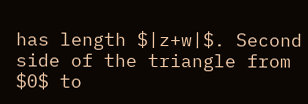has length $|z+w|$. Second side of the triangle from $0$ to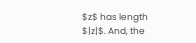$z$ has length $|z|$. And, the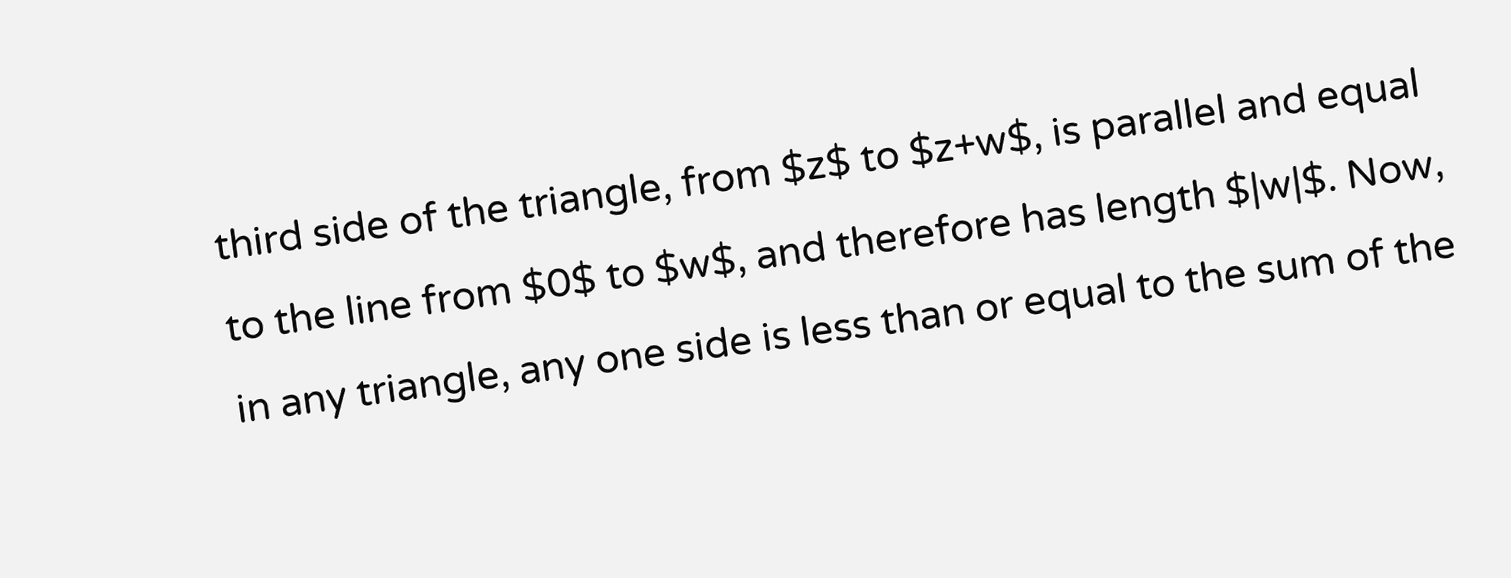third side of the triangle, from $z$ to $z+w$, is parallel and equal to the line from $0$ to $w$, and therefore has length $|w|$. Now, in any triangle, any one side is less than or equal to the sum of the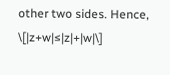other two sides. Hence, \[|z+w|≤|z|+|w|\]